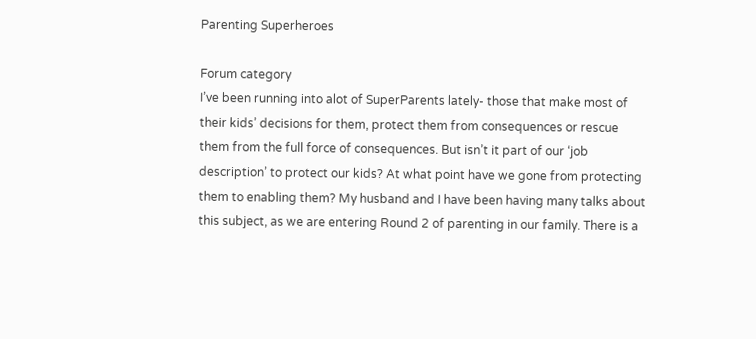Parenting Superheroes

Forum category
I’ve been running into alot of SuperParents lately- those that make most of their kids’ decisions for them, protect them from consequences or rescue them from the full force of consequences. But isn’t it part of our ‘job description’ to protect our kids? At what point have we gone from protecting them to enabling them? My husband and I have been having many talks about this subject, as we are entering Round 2 of parenting in our family. There is a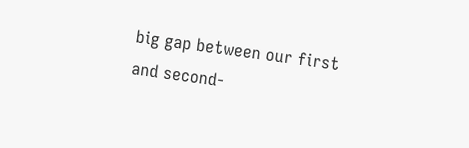big gap between our first and second-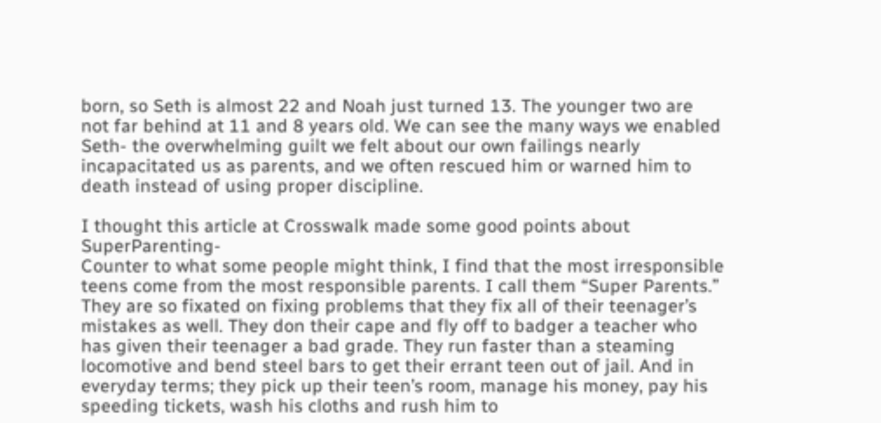born, so Seth is almost 22 and Noah just turned 13. The younger two are not far behind at 11 and 8 years old. We can see the many ways we enabled Seth- the overwhelming guilt we felt about our own failings nearly incapacitated us as parents, and we often rescued him or warned him to death instead of using proper discipline.

I thought this article at Crosswalk made some good points about SuperParenting-
Counter to what some people might think, I find that the most irresponsible teens come from the most responsible parents. I call them “Super Parents.” They are so fixated on fixing problems that they fix all of their teenager’s mistakes as well. They don their cape and fly off to badger a teacher who has given their teenager a bad grade. They run faster than a steaming locomotive and bend steel bars to get their errant teen out of jail. And in everyday terms; they pick up their teen’s room, manage his money, pay his speeding tickets, wash his cloths and rush him to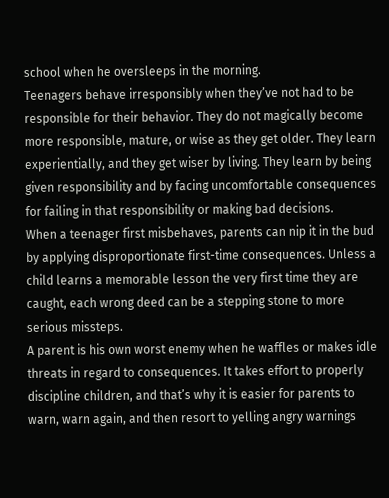school when he oversleeps in the morning.
Teenagers behave irresponsibly when they’ve not had to be responsible for their behavior. They do not magically become more responsible, mature, or wise as they get older. They learn experientially, and they get wiser by living. They learn by being given responsibility and by facing uncomfortable consequences for failing in that responsibility or making bad decisions.
When a teenager first misbehaves, parents can nip it in the bud by applying disproportionate first-time consequences. Unless a child learns a memorable lesson the very first time they are caught, each wrong deed can be a stepping stone to more serious missteps.
A parent is his own worst enemy when he waffles or makes idle threats in regard to consequences. It takes effort to properly discipline children, and that’s why it is easier for parents to warn, warn again, and then resort to yelling angry warnings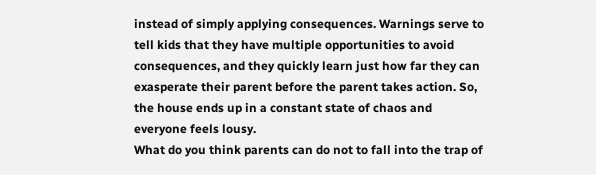instead of simply applying consequences. Warnings serve to tell kids that they have multiple opportunities to avoid consequences, and they quickly learn just how far they can exasperate their parent before the parent takes action. So, the house ends up in a constant state of chaos and everyone feels lousy.
What do you think parents can do not to fall into the trap of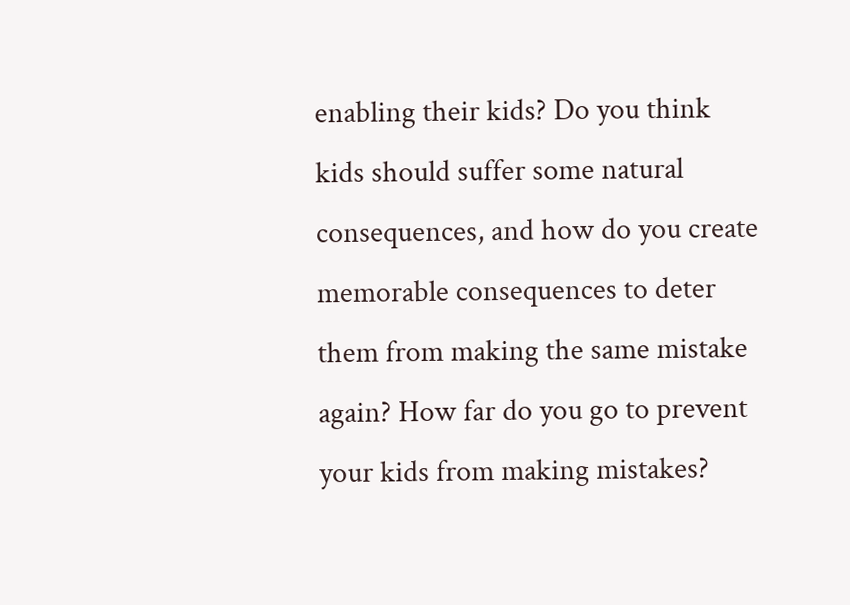enabling their kids? Do you think kids should suffer some natural consequences, and how do you create memorable consequences to deter them from making the same mistake again? How far do you go to prevent your kids from making mistakes?